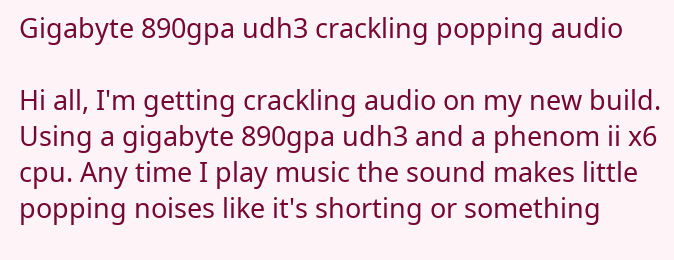Gigabyte 890gpa udh3 crackling popping audio

Hi all, I'm getting crackling audio on my new build. Using a gigabyte 890gpa udh3 and a phenom ii x6 cpu. Any time I play music the sound makes little popping noises like it's shorting or something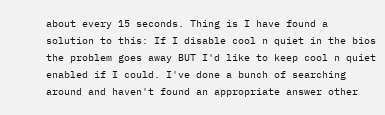about every 15 seconds. Thing is I have found a solution to this: If I disable cool n quiet in the bios the problem goes away BUT I'd like to keep cool n quiet enabled if I could. I've done a bunch of searching around and haven't found an appropriate answer other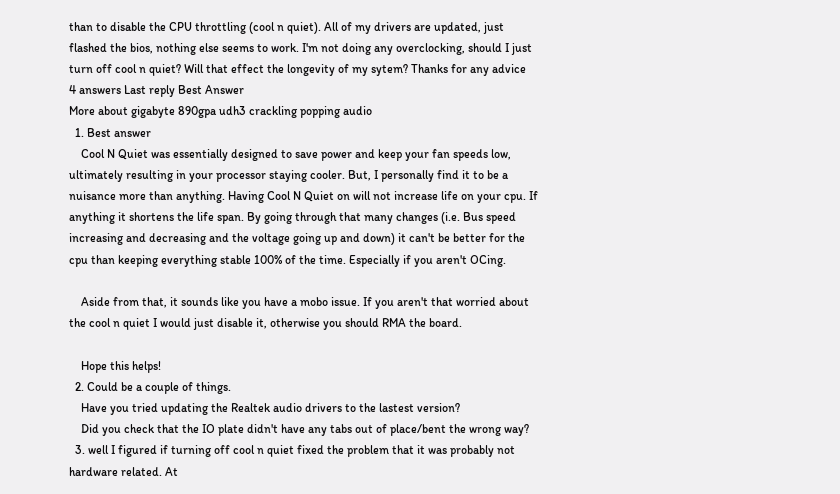than to disable the CPU throttling (cool n quiet). All of my drivers are updated, just flashed the bios, nothing else seems to work. I'm not doing any overclocking, should I just turn off cool n quiet? Will that effect the longevity of my sytem? Thanks for any advice
4 answers Last reply Best Answer
More about gigabyte 890gpa udh3 crackling popping audio
  1. Best answer
    Cool N Quiet was essentially designed to save power and keep your fan speeds low, ultimately resulting in your processor staying cooler. But, I personally find it to be a nuisance more than anything. Having Cool N Quiet on will not increase life on your cpu. If anything it shortens the life span. By going through that many changes (i.e. Bus speed increasing and decreasing and the voltage going up and down) it can't be better for the cpu than keeping everything stable 100% of the time. Especially if you aren't OCing.

    Aside from that, it sounds like you have a mobo issue. If you aren't that worried about the cool n quiet I would just disable it, otherwise you should RMA the board.

    Hope this helps!
  2. Could be a couple of things.
    Have you tried updating the Realtek audio drivers to the lastest version?
    Did you check that the IO plate didn't have any tabs out of place/bent the wrong way?
  3. well I figured if turning off cool n quiet fixed the problem that it was probably not hardware related. At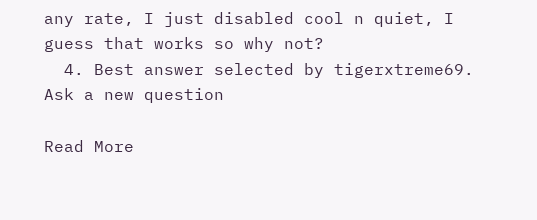any rate, I just disabled cool n quiet, I guess that works so why not?
  4. Best answer selected by tigerxtreme69.
Ask a new question

Read More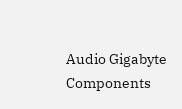Audio Gigabyte Components